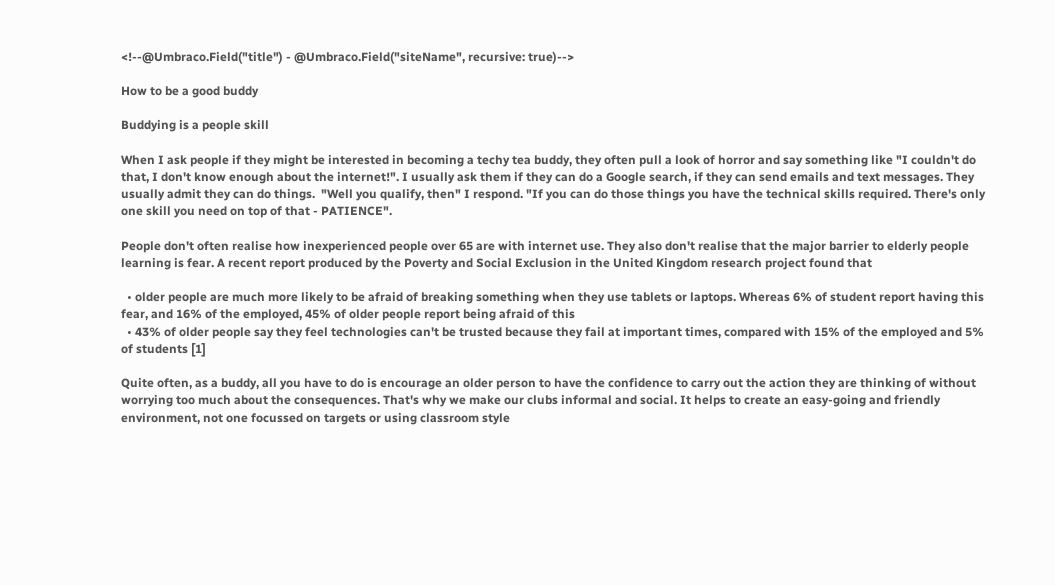<!--@Umbraco.Field("title") - @Umbraco.Field("siteName", recursive: true)-->

How to be a good buddy

Buddying is a people skill

When I ask people if they might be interested in becoming a techy tea buddy, they often pull a look of horror and say something like "I couldn't do that, I don't know enough about the internet!". I usually ask them if they can do a Google search, if they can send emails and text messages. They usually admit they can do things.  "Well you qualify, then" I respond. "If you can do those things you have the technical skills required. There's only one skill you need on top of that - PATIENCE".

People don't often realise how inexperienced people over 65 are with internet use. They also don't realise that the major barrier to elderly people learning is fear. A recent report produced by the Poverty and Social Exclusion in the United Kingdom research project found that

  • older people are much more likely to be afraid of breaking something when they use tablets or laptops. Whereas 6% of student report having this fear, and 16% of the employed, 45% of older people report being afraid of this
  • 43% of older people say they feel technologies can't be trusted because they fail at important times, compared with 15% of the employed and 5% of students [1]

Quite often, as a buddy, all you have to do is encourage an older person to have the confidence to carry out the action they are thinking of without worrying too much about the consequences. That's why we make our clubs informal and social. It helps to create an easy-going and friendly environment, not one focussed on targets or using classroom style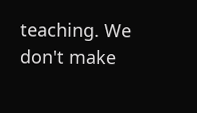teaching. We don't make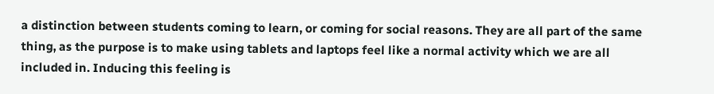a distinction between students coming to learn, or coming for social reasons. They are all part of the same thing, as the purpose is to make using tablets and laptops feel like a normal activity which we are all included in. Inducing this feeling is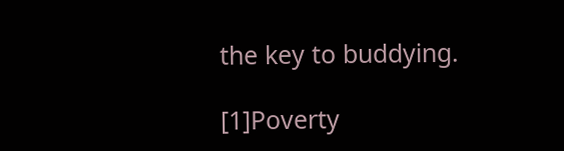the key to buddying.

[1]Poverty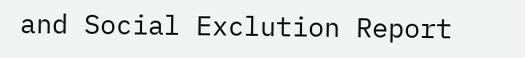and Social Exclution Report